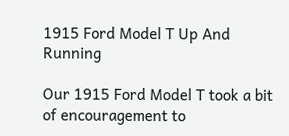1915 Ford Model T Up And Running

Our 1915 Ford Model T took a bit of encouragement to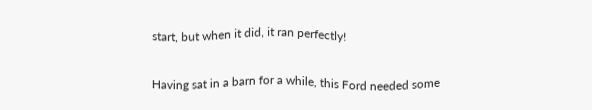start, but when it did, it ran perfectly!

Having sat in a barn for a while, this Ford needed some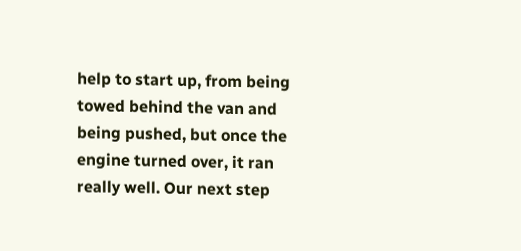help to start up, from being towed behind the van and being pushed, but once the engine turned over, it ran really well. Our next step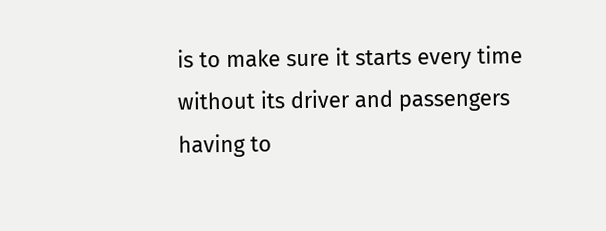is to make sure it starts every time without its driver and passengers having to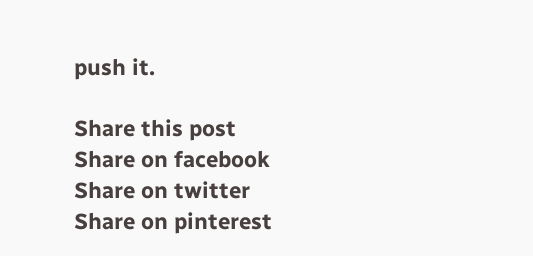push it.

Share this post
Share on facebook
Share on twitter
Share on pinterest